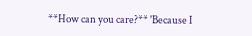**How can you care?** 'Because I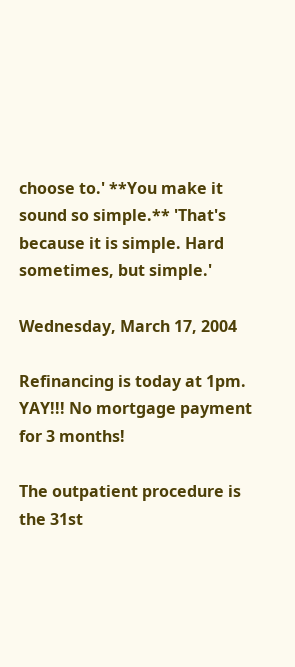choose to.' **You make it sound so simple.** 'That's because it is simple. Hard sometimes, but simple.'

Wednesday, March 17, 2004

Refinancing is today at 1pm. YAY!!! No mortgage payment for 3 months!

The outpatient procedure is the 31st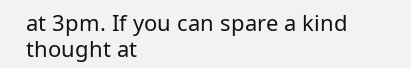at 3pm. If you can spare a kind thought at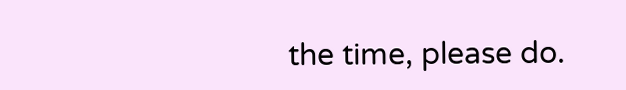the time, please do.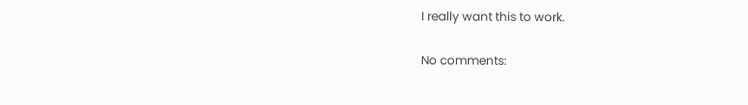I really want this to work.

No comments: